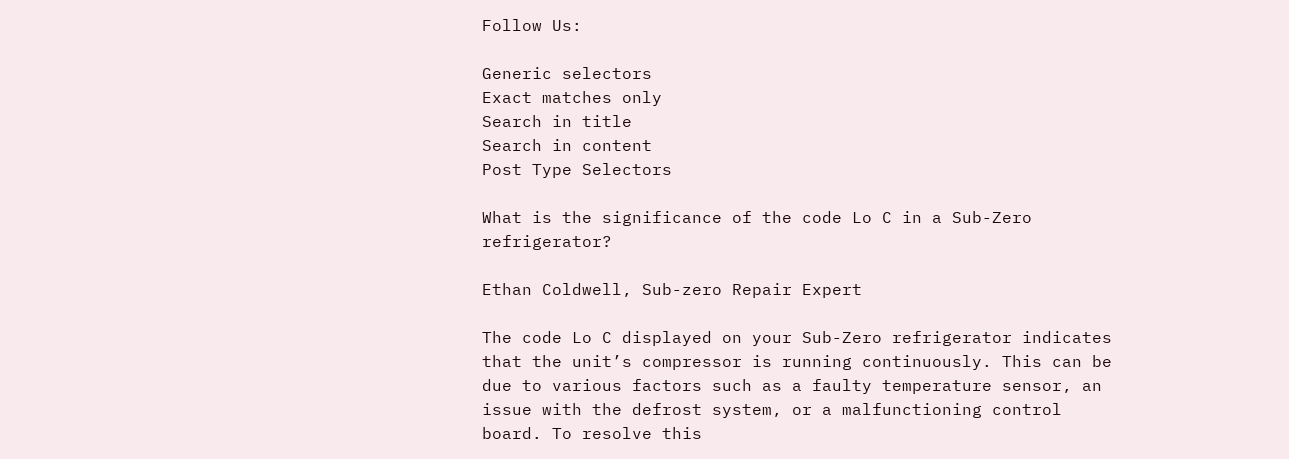Follow Us:

Generic selectors
Exact matches only
Search in title
Search in content
Post Type Selectors

What is the significance of the code Lo C in a Sub-Zero refrigerator?

Ethan Coldwell, Sub-zero Repair Expert

The code Lo C displayed on your Sub-Zero refrigerator indicates that the unit’s compressor is running continuously. This can be due to various factors such as a faulty temperature sensor, an issue with the defrost system, or a malfunctioning control board. To resolve this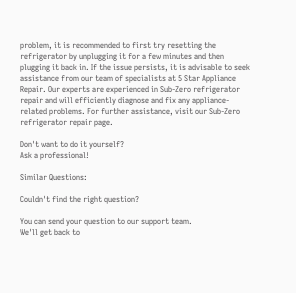problem, it is recommended to first try resetting the refrigerator by unplugging it for a few minutes and then plugging it back in. If the issue persists, it is advisable to seek assistance from our team of specialists at 5 Star Appliance Repair. Our experts are experienced in Sub-Zero refrigerator repair and will efficiently diagnose and fix any appliance-related problems. For further assistance, visit our Sub-Zero refrigerator repair page.

Don't want to do it yourself?
Ask a professional!

Similar Questions:

Couldn't find the right question?

You can send your question to our support team.
We'll get back to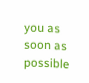you as soon as possible